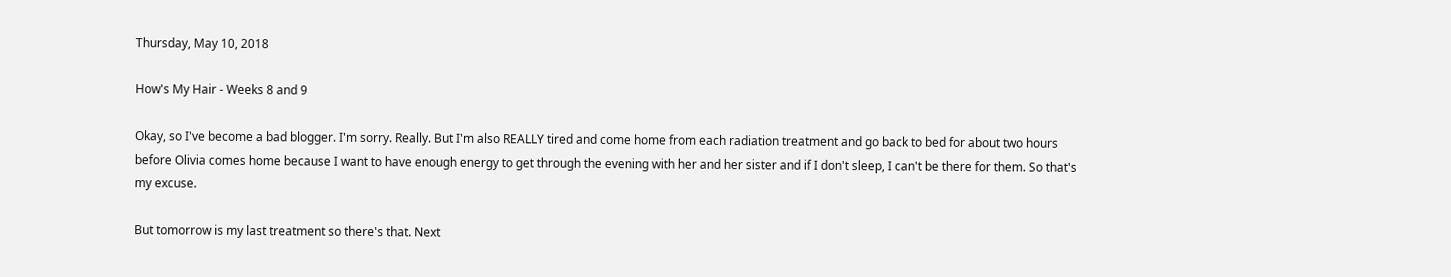Thursday, May 10, 2018

How's My Hair - Weeks 8 and 9

Okay, so I've become a bad blogger. I'm sorry. Really. But I'm also REALLY tired and come home from each radiation treatment and go back to bed for about two hours before Olivia comes home because I want to have enough energy to get through the evening with her and her sister and if I don't sleep, I can't be there for them. So that's my excuse.

But tomorrow is my last treatment so there's that. Next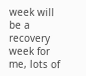week will be a recovery week for me, lots of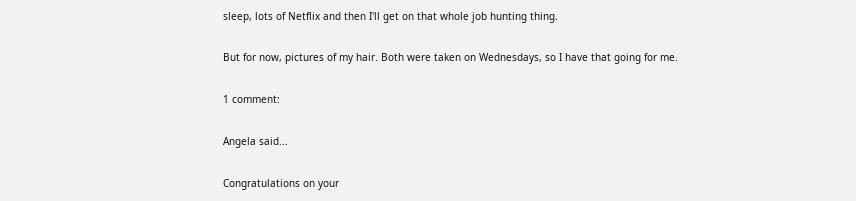sleep, lots of Netflix and then I'll get on that whole job hunting thing.

But for now, pictures of my hair. Both were taken on Wednesdays, so I have that going for me.

1 comment:

Angela said...

Congratulations on your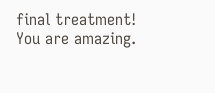final treatment! You are amazing.